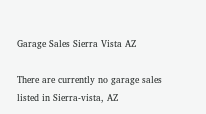Garage Sales Sierra Vista AZ

There are currently no garage sales listed in Sierra-vista, AZ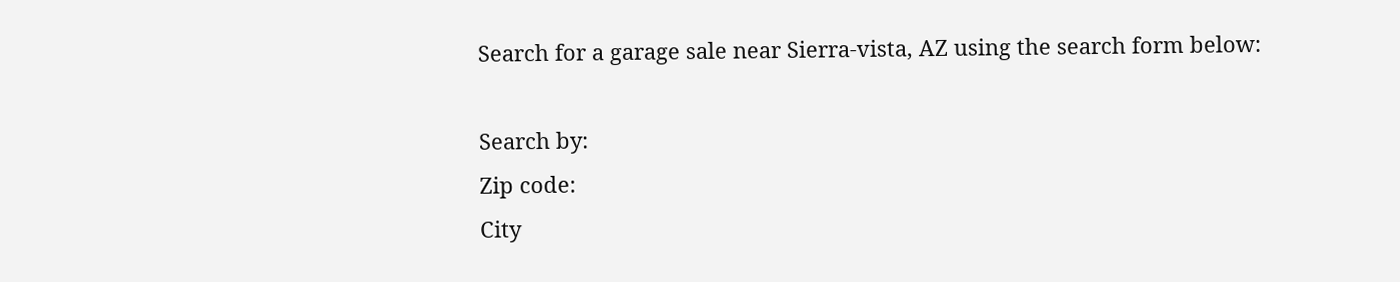Search for a garage sale near Sierra-vista, AZ using the search form below:

Search by:
Zip code:
City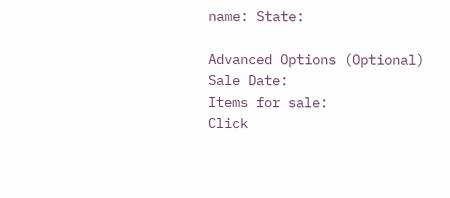name: State:

Advanced Options (Optional)
Sale Date:
Items for sale:
Click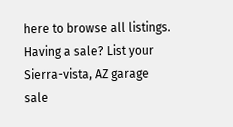here to browse all listings.
Having a sale? List your Sierra-vista, AZ garage sale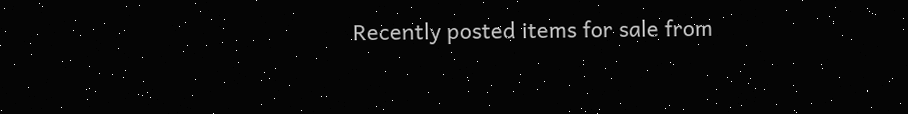Recently posted items for sale from